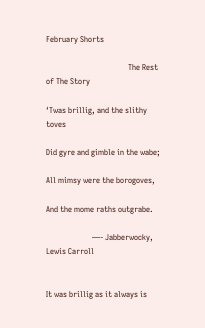February Shorts

                                         The Rest of The Story

‘Twas brillig, and the slithy toves

Did gyre and gimble in the wabe;

All mimsy were the borogoves,

And the mome raths outgrabe.

                       —- Jabberwocky, Lewis Carroll


It was brillig as it always is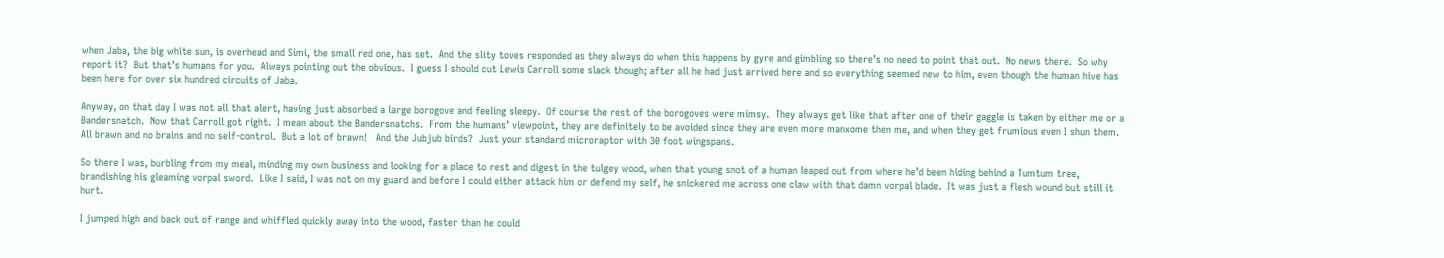when Jaba, the big white sun, is overhead and Simi, the small red one, has set.  And the slity toves responded as they always do when this happens by gyre and gimbling so there’s no need to point that out.  No news there.  So why report it?  But that’s humans for you.  Always pointing out the obvious.  I guess I should cut Lewis Carroll some slack though; after all he had just arrived here and so everything seemed new to him, even though the human hive has been here for over six hundred circuits of Jaba.

Anyway, on that day I was not all that alert, having just absorbed a large borogove and feeling sleepy.  Of course the rest of the borogoves were mimsy.  They always get like that after one of their gaggle is taken by either me or a Bandersnatch.  Now that Carroll got right.  I mean about the Bandersnatchs.  From the humans’ viewpoint, they are definitely to be avoided since they are even more manxome then me, and when they get frumious even I shun them.  All brawn and no brains and no self-control.  But a lot of brawn!   And the Jubjub birds?  Just your standard microraptor with 30 foot wingspans.

So there I was, burbling from my meal, minding my own business and looking for a place to rest and digest in the tulgey wood, when that young snot of a human leaped out from where he’d been hiding behind a Tumtum tree, brandishing his gleaming vorpal sword.  Like I said, I was not on my guard and before I could either attack him or defend my self, he snickered me across one claw with that damn vorpal blade.  It was just a flesh wound but still it hurt.

I jumped high and back out of range and whiffled quickly away into the wood, faster than he could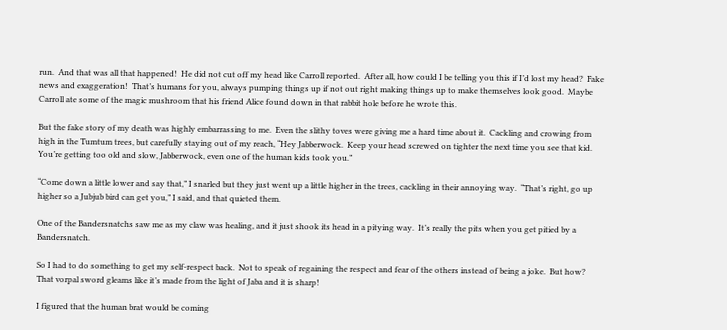run.  And that was all that happened!  He did not cut off my head like Carroll reported.  After all, how could I be telling you this if I’d lost my head?  Fake news and exaggeration!  That’s humans for you, always pumping things up if not out right making things up to make themselves look good.  Maybe Carroll ate some of the magic mushroom that his friend Alice found down in that rabbit hole before he wrote this.

But the fake story of my death was highly embarrassing to me.  Even the slithy toves were giving me a hard time about it.  Cackling and crowing from high in the Tumtum trees, but carefully staying out of my reach, “Hey Jabberwock.  Keep your head screwed on tighter the next time you see that kid.  You’re getting too old and slow, Jabberwock, even one of the human kids took you.”

“Come down a little lower and say that,” I snarled but they just went up a little higher in the trees, cackling in their annoying way.  “That’s right, go up higher so a Jubjub bird can get you,” I said, and that quieted them.

One of the Bandersnatchs saw me as my claw was healing, and it just shook its head in a pitying way.  It’s really the pits when you get pitied by a Bandersnatch.

So I had to do something to get my self-respect back.  Not to speak of regaining the respect and fear of the others instead of being a joke.  But how?  That vorpal sword gleams like it’s made from the light of Jaba and it is sharp!

I figured that the human brat would be coming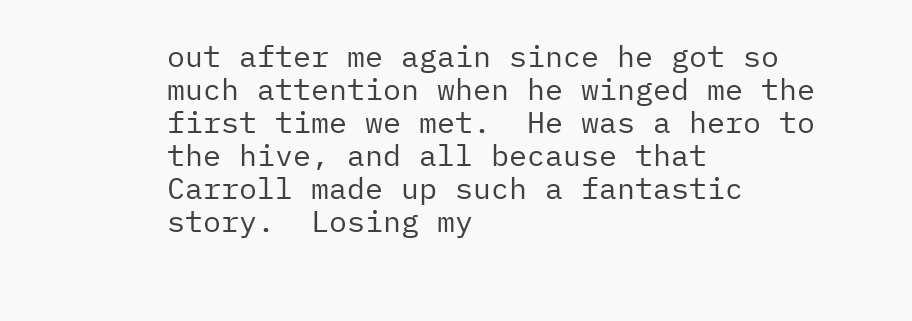out after me again since he got so much attention when he winged me the first time we met.  He was a hero to the hive, and all because that Carroll made up such a fantastic story.  Losing my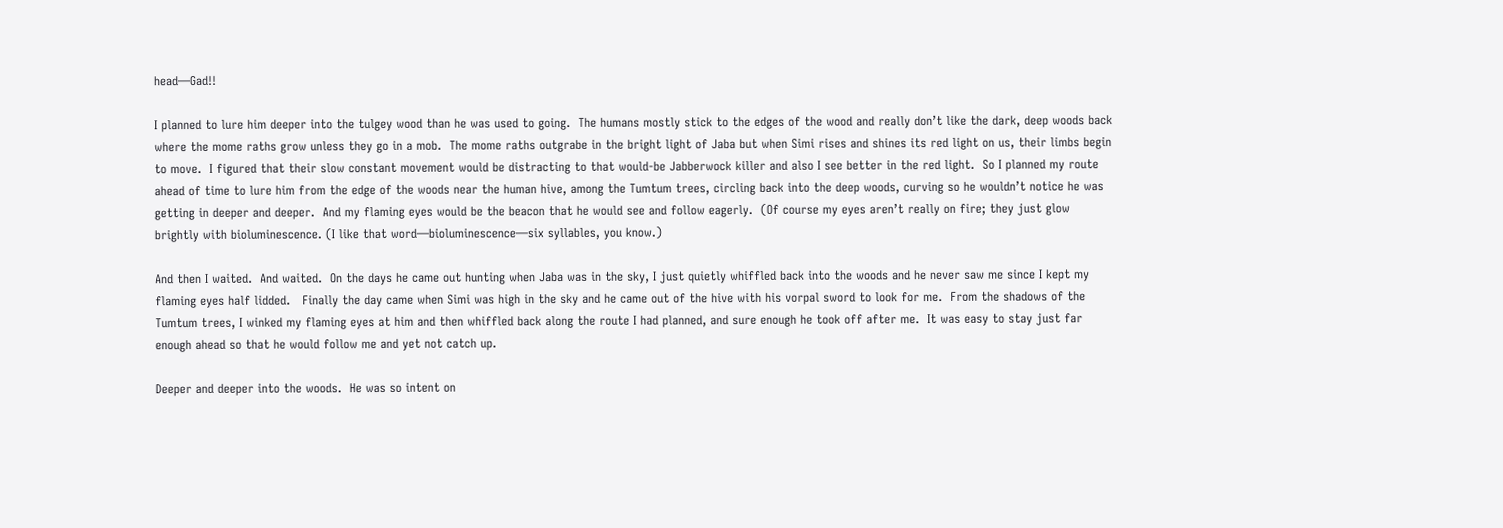head—Gad!!

I planned to lure him deeper into the tulgey wood than he was used to going.  The humans mostly stick to the edges of the wood and really don’t like the dark, deep woods back where the mome raths grow unless they go in a mob.  The mome raths outgrabe in the bright light of Jaba but when Simi rises and shines its red light on us, their limbs begin to move.  I figured that their slow constant movement would be distracting to that would-be Jabberwock killer and also I see better in the red light.  So I planned my route ahead of time to lure him from the edge of the woods near the human hive, among the Tumtum trees, circling back into the deep woods, curving so he wouldn’t notice he was getting in deeper and deeper.  And my flaming eyes would be the beacon that he would see and follow eagerly.  (Of course my eyes aren’t really on fire; they just glow brightly with bioluminescence. (I like that word—bioluminescence—six syllables, you know.)

And then I waited.  And waited.  On the days he came out hunting when Jaba was in the sky, I just quietly whiffled back into the woods and he never saw me since I kept my flaming eyes half lidded.   Finally the day came when Simi was high in the sky and he came out of the hive with his vorpal sword to look for me.  From the shadows of the Tumtum trees, I winked my flaming eyes at him and then whiffled back along the route I had planned, and sure enough he took off after me.  It was easy to stay just far enough ahead so that he would follow me and yet not catch up.

Deeper and deeper into the woods.  He was so intent on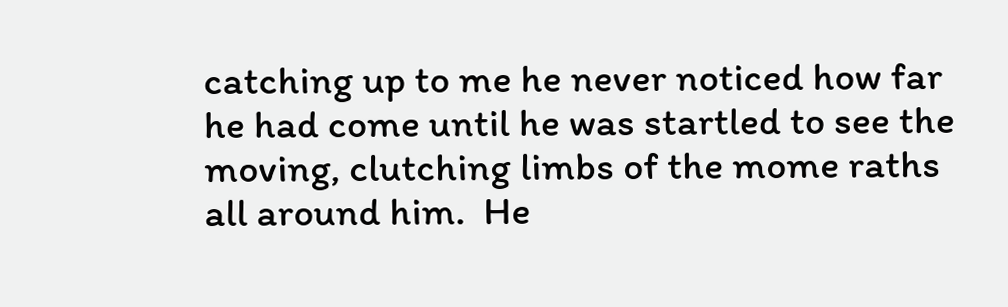catching up to me he never noticed how far he had come until he was startled to see the moving, clutching limbs of the mome raths all around him.  He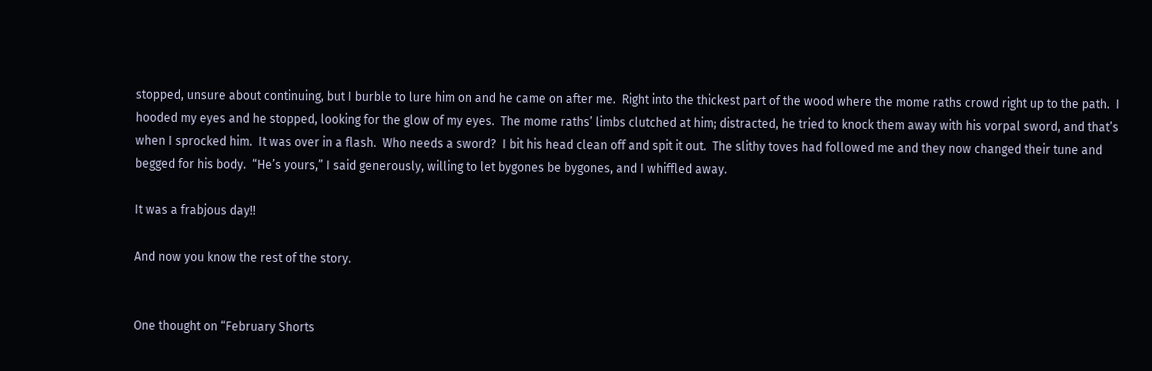stopped, unsure about continuing, but I burble to lure him on and he came on after me.  Right into the thickest part of the wood where the mome raths crowd right up to the path.  I hooded my eyes and he stopped, looking for the glow of my eyes.  The mome raths’ limbs clutched at him; distracted, he tried to knock them away with his vorpal sword, and that’s when I sprocked him.  It was over in a flash.  Who needs a sword?  I bit his head clean off and spit it out.  The slithy toves had followed me and they now changed their tune and begged for his body.  “He’s yours,” I said generously, willing to let bygones be bygones, and I whiffled away.

It was a frabjous day!!

And now you know the rest of the story.


One thought on “February Shorts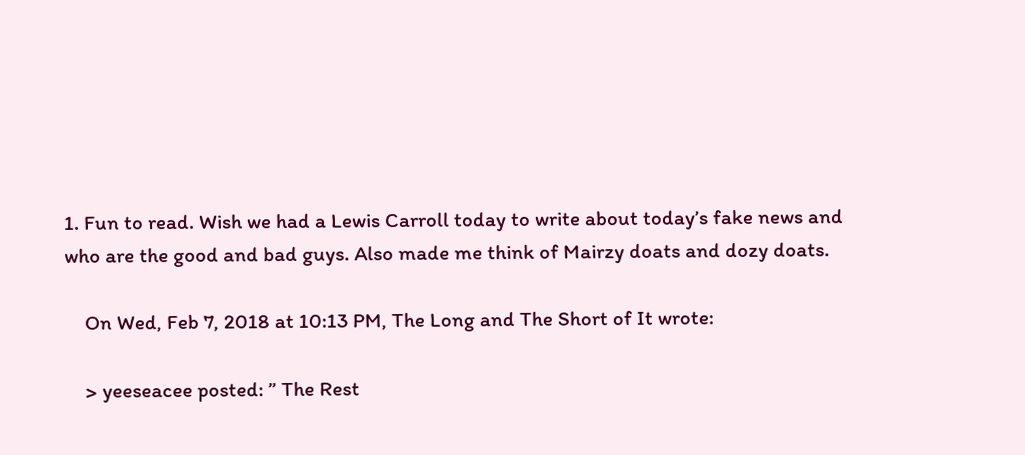1. Fun to read. Wish we had a Lewis Carroll today to write about today’s fake news and who are the good and bad guys. Also made me think of Mairzy doats and dozy doats.

    On Wed, Feb 7, 2018 at 10:13 PM, The Long and The Short of It wrote:

    > yeeseacee posted: ” The Rest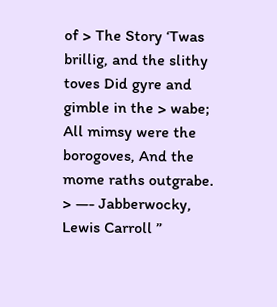of > The Story ‘Twas brillig, and the slithy toves Did gyre and gimble in the > wabe; All mimsy were the borogoves, And the mome raths outgrabe. > —- Jabberwocky, Lewis Carroll ”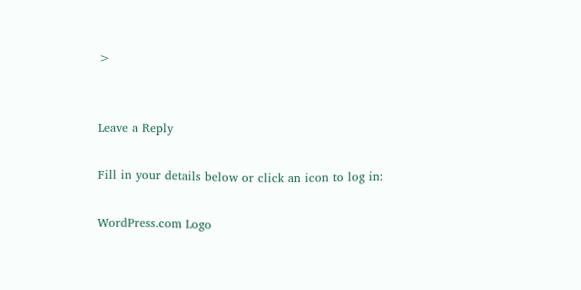>


Leave a Reply

Fill in your details below or click an icon to log in:

WordPress.com Logo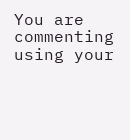You are commenting using your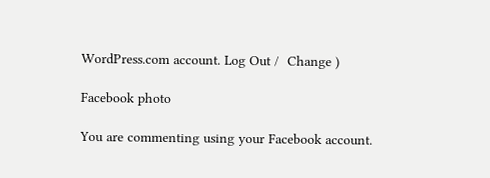WordPress.com account. Log Out /  Change )

Facebook photo

You are commenting using your Facebook account.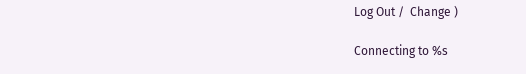Log Out /  Change )

Connecting to %s